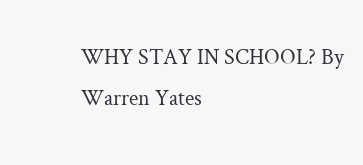WHY STAY IN SCHOOL? By Warren Yates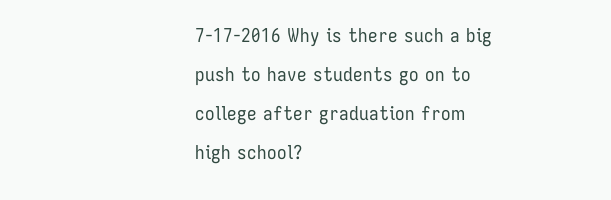7-17-2016 Why is there such a big push to have students go on to college after graduation from high school?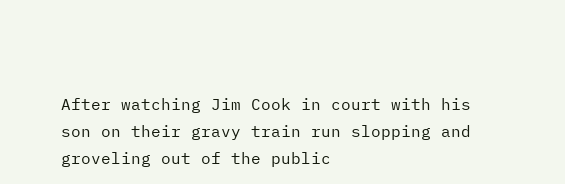After watching Jim Cook in court with his son on their gravy train run slopping and groveling out of the public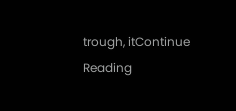trough, itContinue Reading